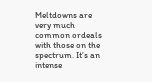Meltdowns are very much common ordeals with those on the spectrum. It’s an intense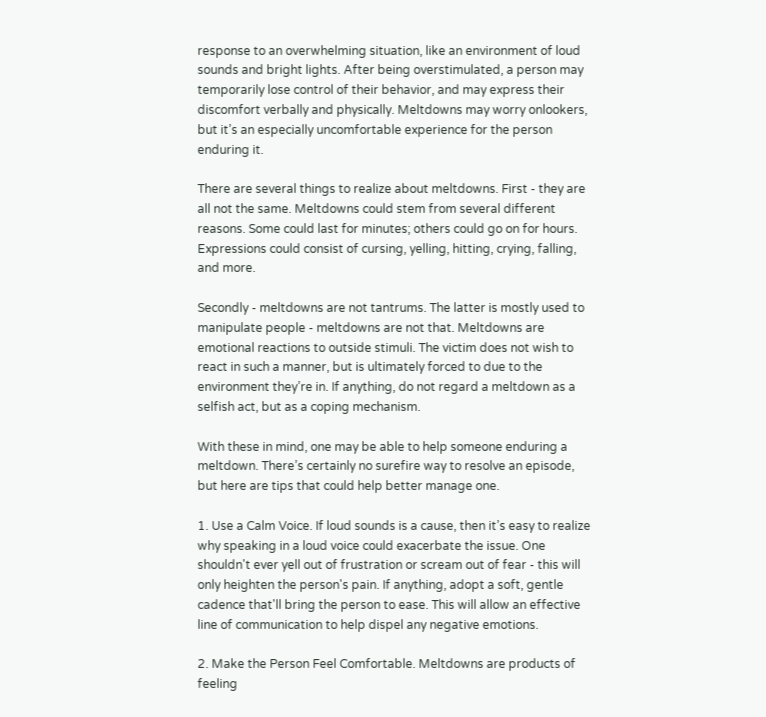response to an overwhelming situation, like an environment of loud sounds and bright lights. After being overstimulated, a person may temporarily lose control of their behavior, and may express their discomfort verbally and physically. Meltdowns may worry onlookers, but it’s an especially uncomfortable experience for the person enduring it.

There are several things to realize about meltdowns. First - they are all not the same. Meltdowns could stem from several different reasons. Some could last for minutes; others could go on for hours. Expressions could consist of cursing, yelling, hitting, crying, falling, and more.

Secondly - meltdowns are not tantrums. The latter is mostly used to manipulate people - meltdowns are not that. Meltdowns are emotional reactions to outside stimuli. The victim does not wish to react in such a manner, but is ultimately forced to due to the environment they’re in. If anything, do not regard a meltdown as a selfish act, but as a coping mechanism.

With these in mind, one may be able to help someone enduring a meltdown. There’s certainly no surefire way to resolve an episode, but here are tips that could help better manage one.

1. Use a Calm Voice. If loud sounds is a cause, then it’s easy to realize why speaking in a loud voice could exacerbate the issue. One shouldn't ever yell out of frustration or scream out of fear - this will only heighten the person's pain. If anything, adopt a soft, gentle cadence that'll bring the person to ease. This will allow an effective line of communication to help dispel any negative emotions.

2. Make the Person Feel Comfortable. Meltdowns are products of feeling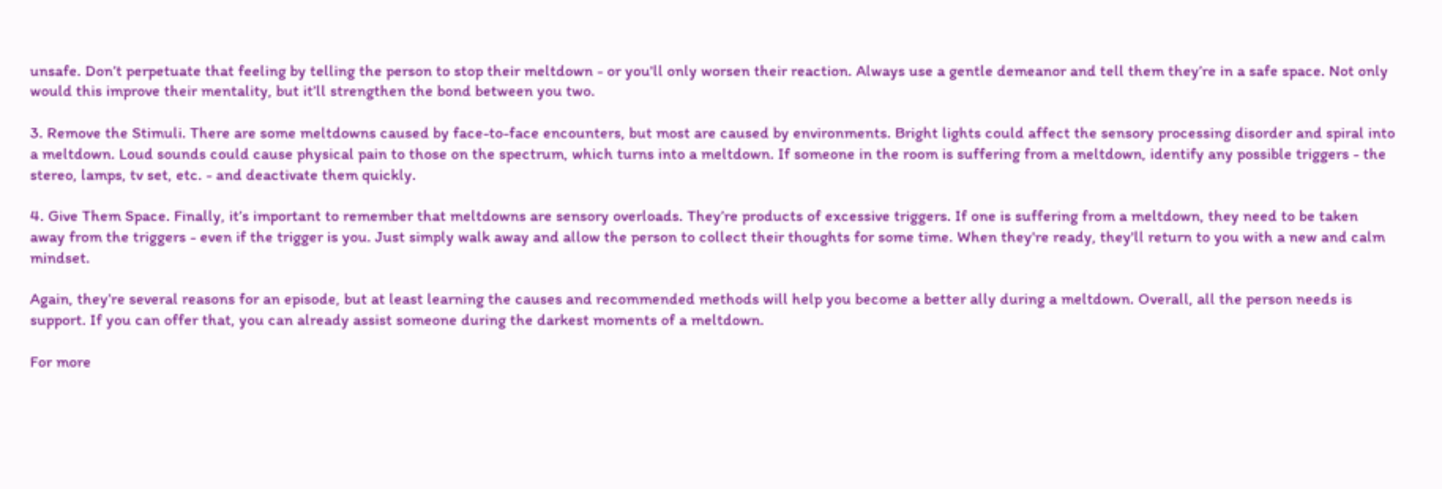unsafe. Don’t perpetuate that feeling by telling the person to stop their meltdown - or you'll only worsen their reaction. Always use a gentle demeanor and tell them they’re in a safe space. Not only would this improve their mentality, but it’ll strengthen the bond between you two.

3. Remove the Stimuli. There are some meltdowns caused by face-to-face encounters, but most are caused by environments. Bright lights could affect the sensory processing disorder and spiral into a meltdown. Loud sounds could cause physical pain to those on the spectrum, which turns into a meltdown. If someone in the room is suffering from a meltdown, identify any possible triggers - the stereo, lamps, tv set, etc. - and deactivate them quickly.

4. Give Them Space. Finally, it’s important to remember that meltdowns are sensory overloads. They’re products of excessive triggers. If one is suffering from a meltdown, they need to be taken away from the triggers - even if the trigger is you. Just simply walk away and allow the person to collect their thoughts for some time. When they're ready, they'll return to you with a new and calm mindset.

Again, they’re several reasons for an episode, but at least learning the causes and recommended methods will help you become a better ally during a meltdown. Overall, all the person needs is support. If you can offer that, you can already assist someone during the darkest moments of a meltdown.

For more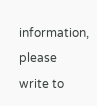information, please write to